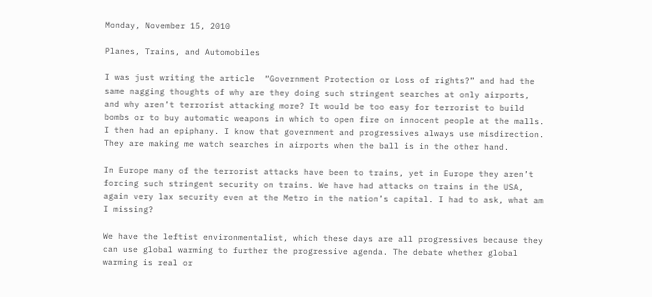Monday, November 15, 2010

Planes, Trains, and Automobiles

I was just writing the article  “Government Protection or Loss of rights?” and had the same nagging thoughts of why are they doing such stringent searches at only airports, and why aren’t terrorist attacking more? It would be too easy for terrorist to build bombs or to buy automatic weapons in which to open fire on innocent people at the malls. I then had an epiphany. I know that government and progressives always use misdirection. They are making me watch searches in airports when the ball is in the other hand.

In Europe many of the terrorist attacks have been to trains, yet in Europe they aren’t forcing such stringent security on trains. We have had attacks on trains in the USA, again very lax security even at the Metro in the nation’s capital. I had to ask, what am I missing?

We have the leftist environmentalist, which these days are all progressives because they can use global warming to further the progressive agenda. The debate whether global warming is real or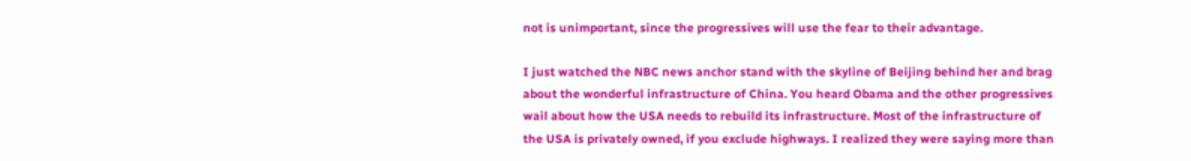not is unimportant, since the progressives will use the fear to their advantage.

I just watched the NBC news anchor stand with the skyline of Beijing behind her and brag about the wonderful infrastructure of China. You heard Obama and the other progressives wail about how the USA needs to rebuild its infrastructure. Most of the infrastructure of the USA is privately owned, if you exclude highways. I realized they were saying more than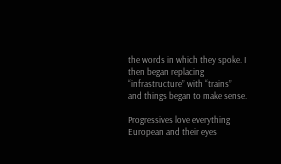the words in which they spoke. I then began replacing “infrastructure” with “trains” and things began to make sense.

Progressives love everything European and their eyes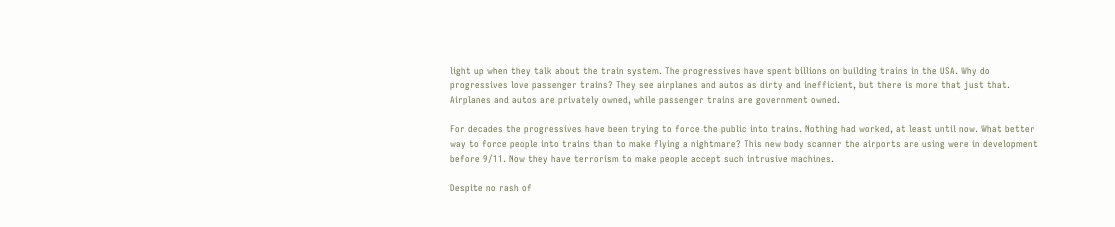light up when they talk about the train system. The progressives have spent billions on building trains in the USA. Why do progressives love passenger trains? They see airplanes and autos as dirty and inefficient, but there is more that just that. Airplanes and autos are privately owned, while passenger trains are government owned.

For decades the progressives have been trying to force the public into trains. Nothing had worked, at least until now. What better way to force people into trains than to make flying a nightmare? This new body scanner the airports are using were in development before 9/11. Now they have terrorism to make people accept such intrusive machines.

Despite no rash of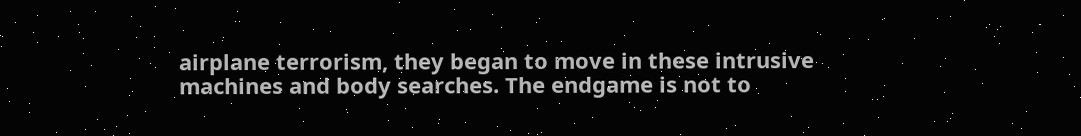airplane terrorism, they began to move in these intrusive machines and body searches. The endgame is not to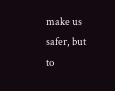make us safer, but to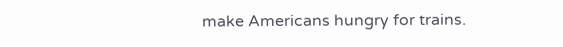make Americans hungry for trains.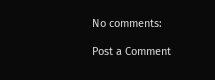No comments:

Post a Comment